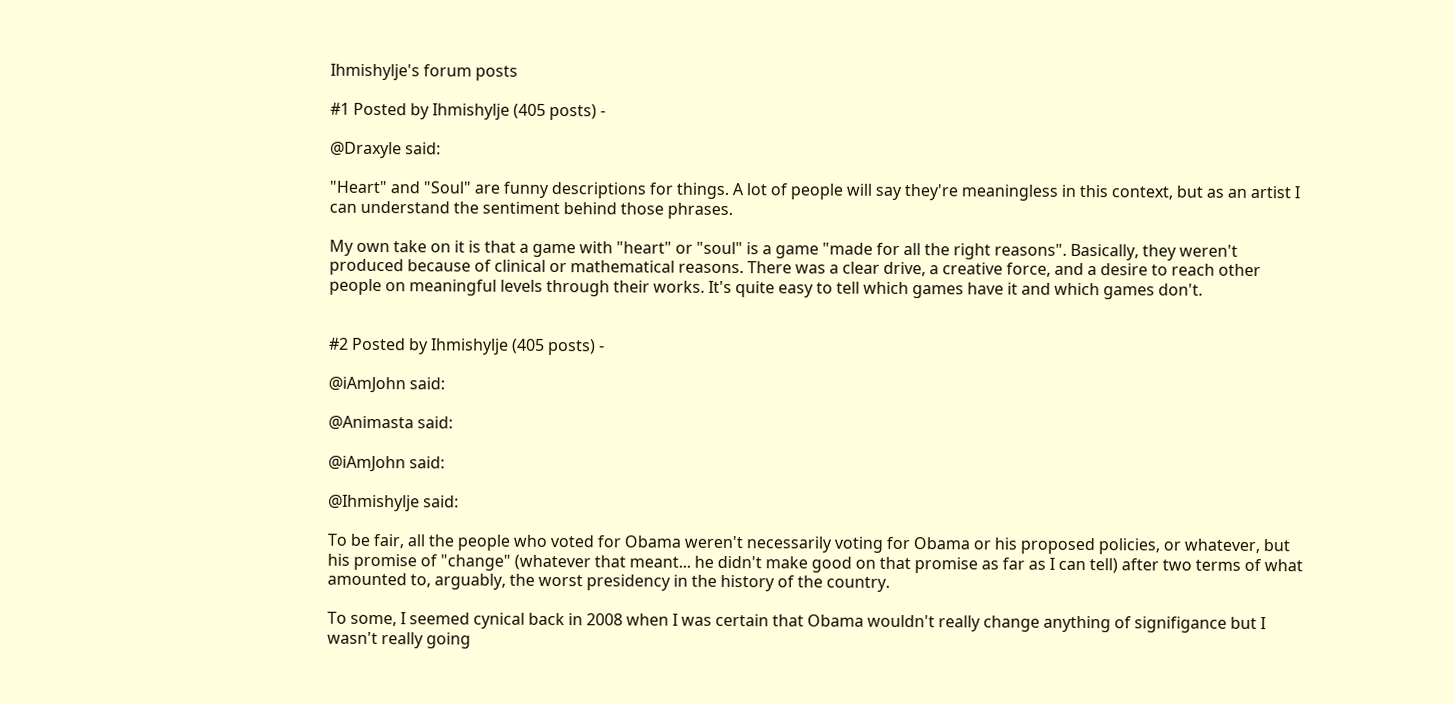Ihmishylje's forum posts

#1 Posted by Ihmishylje (405 posts) -

@Draxyle said:

"Heart" and "Soul" are funny descriptions for things. A lot of people will say they're meaningless in this context, but as an artist I can understand the sentiment behind those phrases.

My own take on it is that a game with "heart" or "soul" is a game "made for all the right reasons". Basically, they weren't produced because of clinical or mathematical reasons. There was a clear drive, a creative force, and a desire to reach other people on meaningful levels through their works. It's quite easy to tell which games have it and which games don't.


#2 Posted by Ihmishylje (405 posts) -

@iAmJohn said:

@Animasta said:

@iAmJohn said:

@Ihmishylje said:

To be fair, all the people who voted for Obama weren't necessarily voting for Obama or his proposed policies, or whatever, but his promise of "change" (whatever that meant... he didn't make good on that promise as far as I can tell) after two terms of what amounted to, arguably, the worst presidency in the history of the country.

To some, I seemed cynical back in 2008 when I was certain that Obama wouldn't really change anything of signifigance but I wasn't really going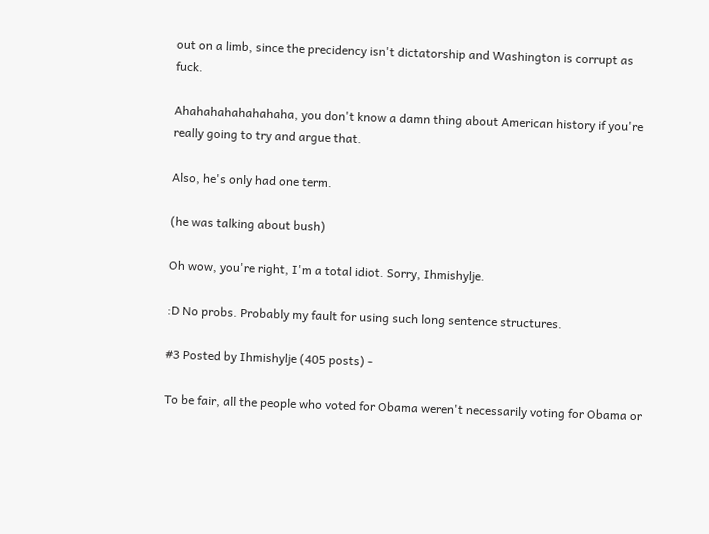out on a limb, since the precidency isn't dictatorship and Washington is corrupt as fuck.

Ahahahahahahahaha, you don't know a damn thing about American history if you're really going to try and argue that.

Also, he's only had one term.

(he was talking about bush)

Oh wow, you're right, I'm a total idiot. Sorry, Ihmishylje.

:D No probs. Probably my fault for using such long sentence structures.

#3 Posted by Ihmishylje (405 posts) -

To be fair, all the people who voted for Obama weren't necessarily voting for Obama or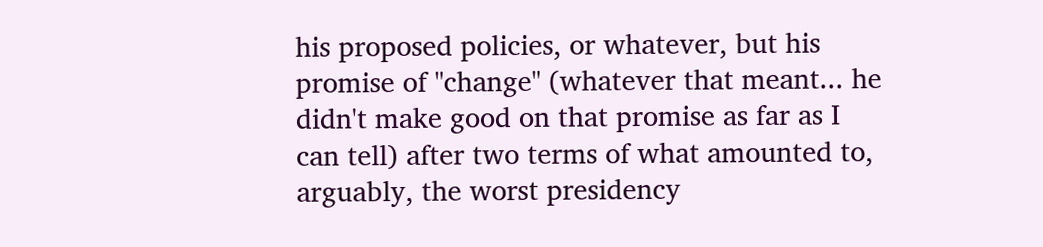his proposed policies, or whatever, but his promise of "change" (whatever that meant... he didn't make good on that promise as far as I can tell) after two terms of what amounted to, arguably, the worst presidency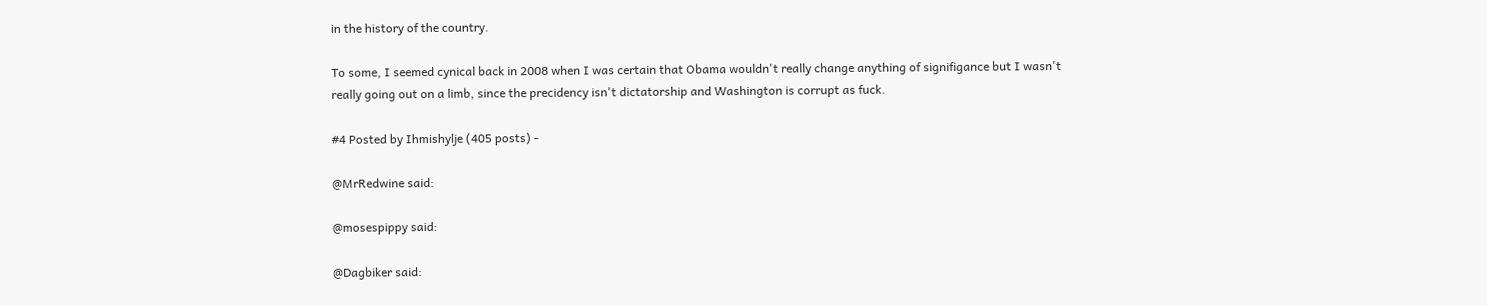in the history of the country.

To some, I seemed cynical back in 2008 when I was certain that Obama wouldn't really change anything of signifigance but I wasn't really going out on a limb, since the precidency isn't dictatorship and Washington is corrupt as fuck.

#4 Posted by Ihmishylje (405 posts) -

@MrRedwine said:

@mosespippy said:

@Dagbiker said: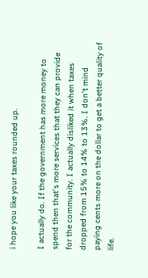i hope you like your taxes rounded up.

I actually do. If the government has more money to spend then that's more services that they can provide for the community. I actually disliked it when taxes dropped from 15% to 14% to 13%. I don't mind paying cents more on the dollar to get a better quality of life.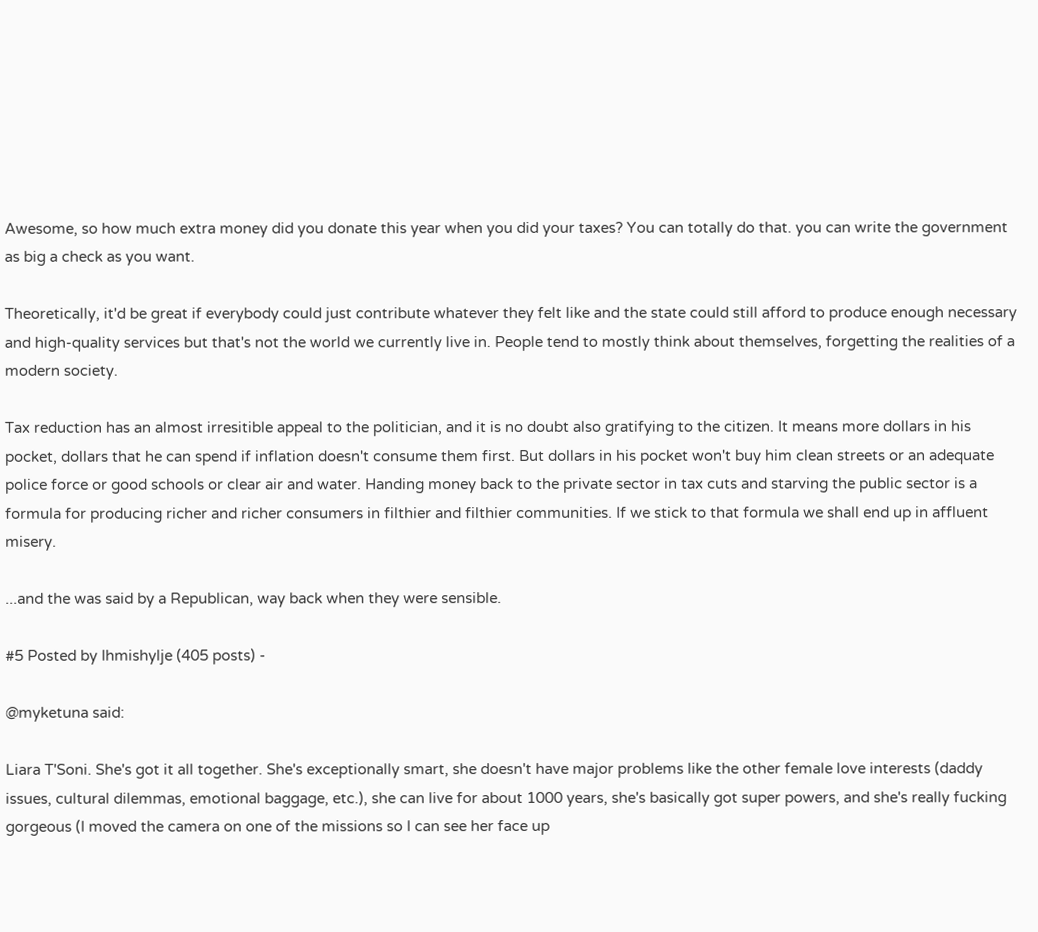Awesome, so how much extra money did you donate this year when you did your taxes? You can totally do that. you can write the government as big a check as you want.

Theoretically, it'd be great if everybody could just contribute whatever they felt like and the state could still afford to produce enough necessary and high-quality services but that's not the world we currently live in. People tend to mostly think about themselves, forgetting the realities of a modern society.

Tax reduction has an almost irresitible appeal to the politician, and it is no doubt also gratifying to the citizen. It means more dollars in his pocket, dollars that he can spend if inflation doesn't consume them first. But dollars in his pocket won't buy him clean streets or an adequate police force or good schools or clear air and water. Handing money back to the private sector in tax cuts and starving the public sector is a formula for producing richer and richer consumers in filthier and filthier communities. If we stick to that formula we shall end up in affluent misery.

...and the was said by a Republican, way back when they were sensible.

#5 Posted by Ihmishylje (405 posts) -

@myketuna said:

Liara T'Soni. She's got it all together. She's exceptionally smart, she doesn't have major problems like the other female love interests (daddy issues, cultural dilemmas, emotional baggage, etc.), she can live for about 1000 years, she's basically got super powers, and she's really fucking gorgeous (I moved the camera on one of the missions so I can see her face up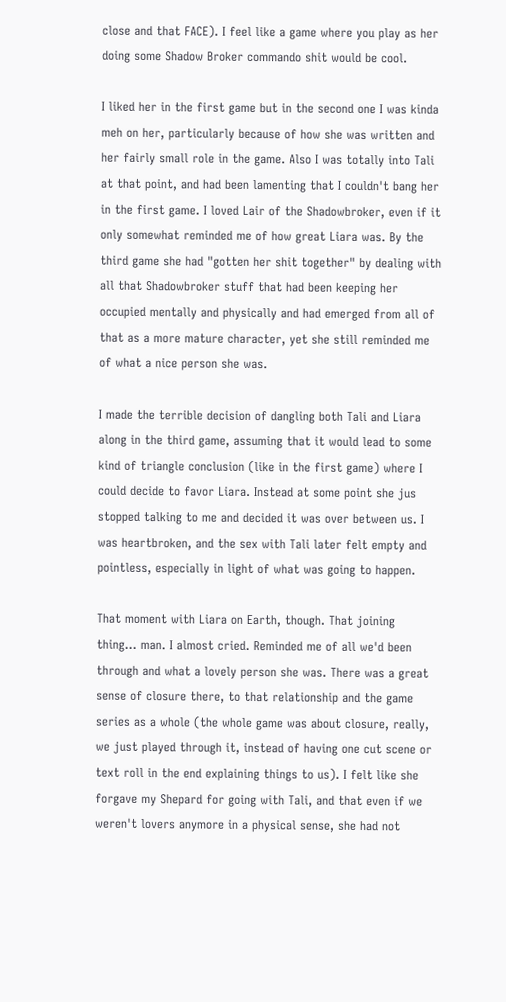close and that FACE). I feel like a game where you play as her doing some Shadow Broker commando shit would be cool.

I liked her in the first game but in the second one I was kinda meh on her, particularly because of how she was written and her fairly small role in the game. Also I was totally into Tali at that point, and had been lamenting that I couldn't bang her in the first game. I loved Lair of the Shadowbroker, even if it only somewhat reminded me of how great Liara was. By the third game she had "gotten her shit together" by dealing with all that Shadowbroker stuff that had been keeping her occupied mentally and physically and had emerged from all of that as a more mature character, yet she still reminded me of what a nice person she was.

I made the terrible decision of dangling both Tali and Liara along in the third game, assuming that it would lead to some kind of triangle conclusion (like in the first game) where I could decide to favor Liara. Instead at some point she jus stopped talking to me and decided it was over between us. I was heartbroken, and the sex with Tali later felt empty and pointless, especially in light of what was going to happen.

That moment with Liara on Earth, though. That joining thing... man. I almost cried. Reminded me of all we'd been through and what a lovely person she was. There was a great sense of closure there, to that relationship and the game series as a whole (the whole game was about closure, really, we just played through it, instead of having one cut scene or text roll in the end explaining things to us). I felt like she forgave my Shepard for going with Tali, and that even if we weren't lovers anymore in a physical sense, she had not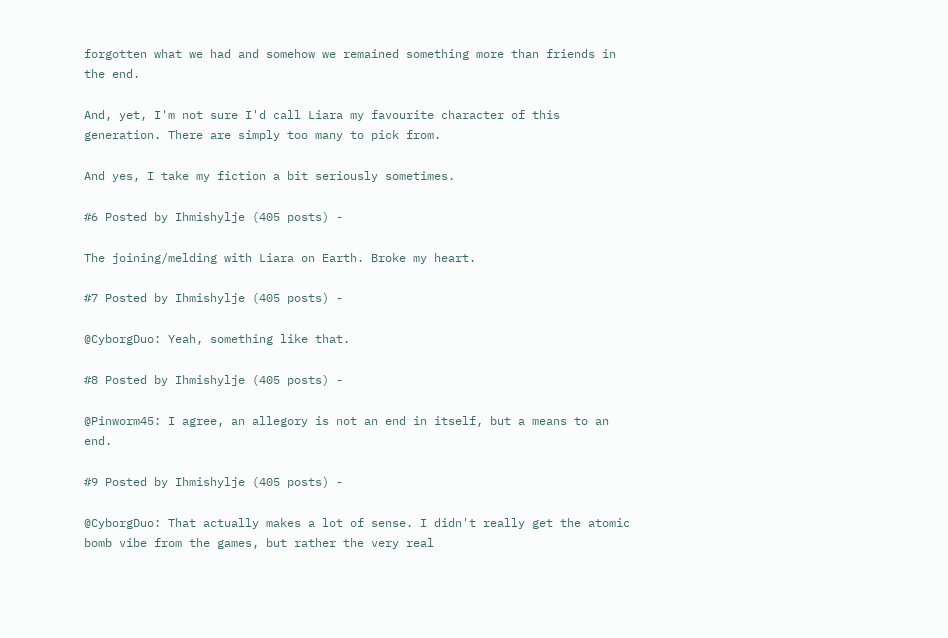forgotten what we had and somehow we remained something more than friends in the end.

And, yet, I'm not sure I'd call Liara my favourite character of this generation. There are simply too many to pick from.

And yes, I take my fiction a bit seriously sometimes.

#6 Posted by Ihmishylje (405 posts) -

The joining/melding with Liara on Earth. Broke my heart.

#7 Posted by Ihmishylje (405 posts) -

@CyborgDuo: Yeah, something like that.

#8 Posted by Ihmishylje (405 posts) -

@Pinworm45: I agree, an allegory is not an end in itself, but a means to an end.

#9 Posted by Ihmishylje (405 posts) -

@CyborgDuo: That actually makes a lot of sense. I didn't really get the atomic bomb vibe from the games, but rather the very real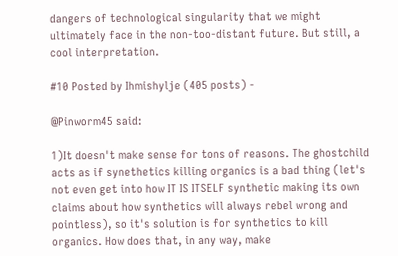dangers of technological singularity that we might ultimately face in the non-too-distant future. But still, a cool interpretation.

#10 Posted by Ihmishylje (405 posts) -

@Pinworm45 said:

1)It doesn't make sense for tons of reasons. The ghostchild acts as if synethetics killing organics is a bad thing (let's not even get into how IT IS ITSELF synthetic making its own claims about how synthetics will always rebel wrong and pointless), so it's solution is for synthetics to kill organics. How does that, in any way, make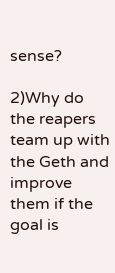sense?

2)Why do the reapers team up with the Geth and improve them if the goal is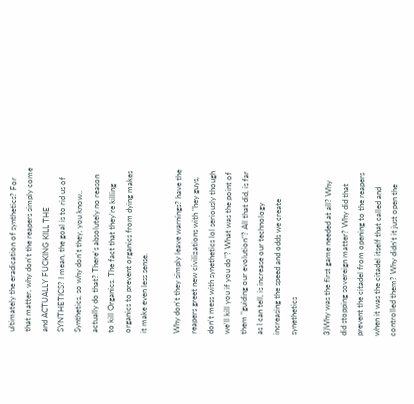ultimately the eradication of synthetics? For that matter, why don't the reapers simply come and ACTUALLY FUCKING KILL THE SYNTHETICS? I mean, the goal is to rid us of Synthetics, so why don't they, you know.. actually do that? There's absolutely no reason to kill Organics. The fact that they're killing organics to prevent organics from dying makes it make even less sense.

Why don't they simply leave warnings? have the reapers greet new civilizations with "hey guys, don't mess with synethetics lol seriously though we'll kill you if you do"? What was the point of them "guiding our evolution"? All that did, is far as I can tell, is increase our technology increasing the speed and odds we create synethetics

3)Why was the first game needed at all? Why did stopping sovereign matter? Why did that prevent the citadel from opening to the reapers when it was the citadel itself that called and controlled them? Why didn't it just open the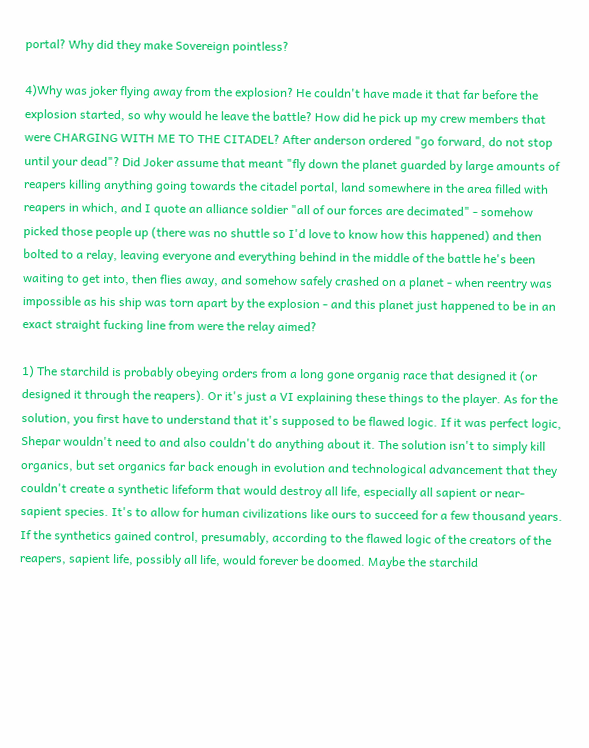portal? Why did they make Sovereign pointless?

4)Why was joker flying away from the explosion? He couldn't have made it that far before the explosion started, so why would he leave the battle? How did he pick up my crew members that were CHARGING WITH ME TO THE CITADEL? After anderson ordered "go forward, do not stop until your dead"? Did Joker assume that meant "fly down the planet guarded by large amounts of reapers killing anything going towards the citadel portal, land somewhere in the area filled with reapers in which, and I quote an alliance soldier "all of our forces are decimated" - somehow picked those people up (there was no shuttle so I'd love to know how this happened) and then bolted to a relay, leaving everyone and everything behind in the middle of the battle he's been waiting to get into, then flies away, and somehow safely crashed on a planet - when reentry was impossible as his ship was torn apart by the explosion - and this planet just happened to be in an exact straight fucking line from were the relay aimed?

1) The starchild is probably obeying orders from a long gone organig race that designed it (or designed it through the reapers). Or it's just a VI explaining these things to the player. As for the solution, you first have to understand that it's supposed to be flawed logic. If it was perfect logic, Shepar wouldn't need to and also couldn't do anything about it. The solution isn't to simply kill organics, but set organics far back enough in evolution and technological advancement that they couldn't create a synthetic lifeform that would destroy all life, especially all sapient or near-sapient species. It's to allow for human civilizations like ours to succeed for a few thousand years. If the synthetics gained control, presumably, according to the flawed logic of the creators of the reapers, sapient life, possibly all life, would forever be doomed. Maybe the starchild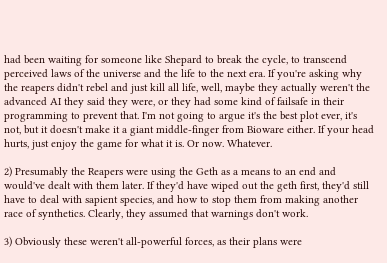had been waiting for someone like Shepard to break the cycle, to transcend perceived laws of the universe and the life to the next era. If you're asking why the reapers didn't rebel and just kill all life, well, maybe they actually weren't the advanced AI they said they were, or they had some kind of failsafe in their programming to prevent that. I'm not going to argue it's the best plot ever, it's not, but it doesn't make it a giant middle-finger from Bioware either. If your head hurts, just enjoy the game for what it is. Or now. Whatever.

2) Presumably the Reapers were using the Geth as a means to an end and would've dealt with them later. If they'd have wiped out the geth first, they'd still have to deal with sapient species, and how to stop them from making another race of synthetics. Clearly, they assumed that warnings don't work.

3) Obviously these weren't all-powerful forces, as their plans were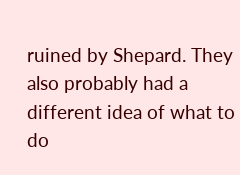ruined by Shepard. They also probably had a different idea of what to do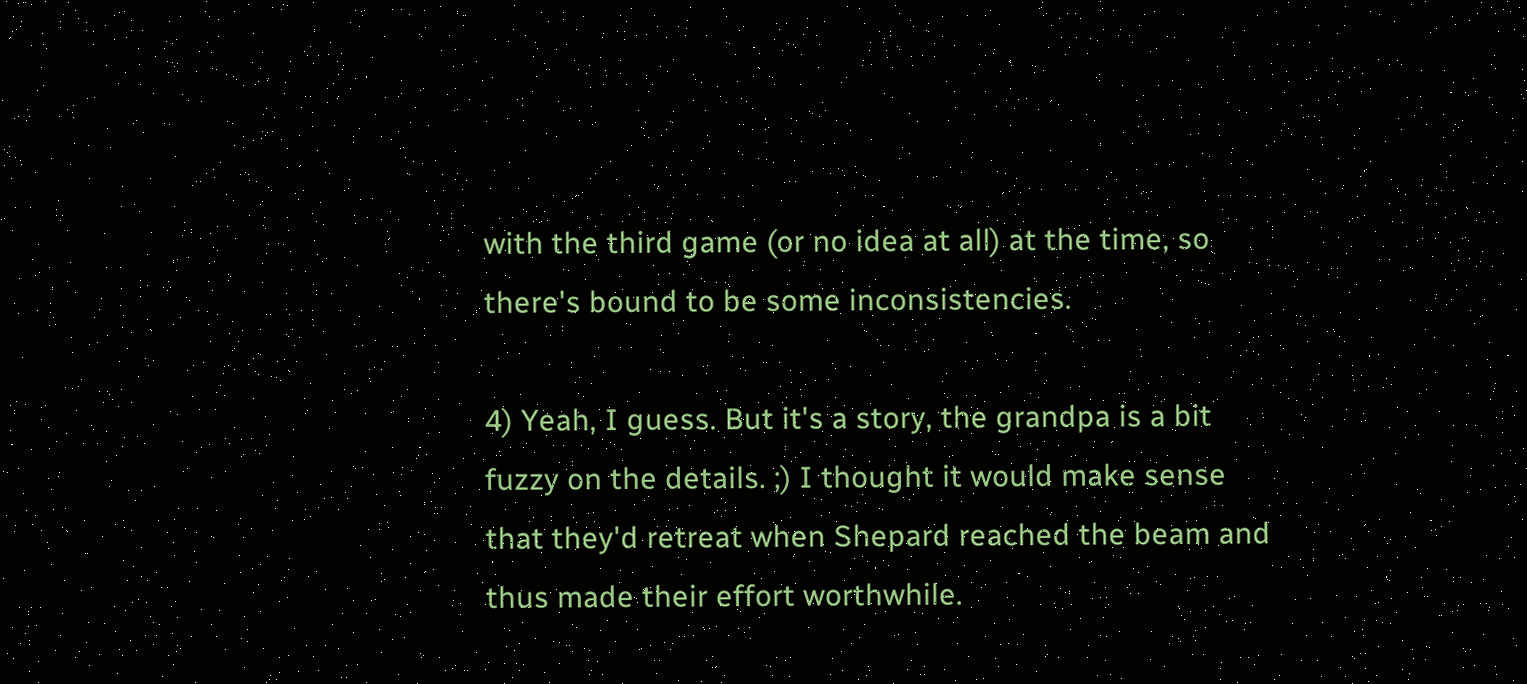with the third game (or no idea at all) at the time, so there's bound to be some inconsistencies.

4) Yeah, I guess. But it's a story, the grandpa is a bit fuzzy on the details. ;) I thought it would make sense that they'd retreat when Shepard reached the beam and thus made their effort worthwhile.